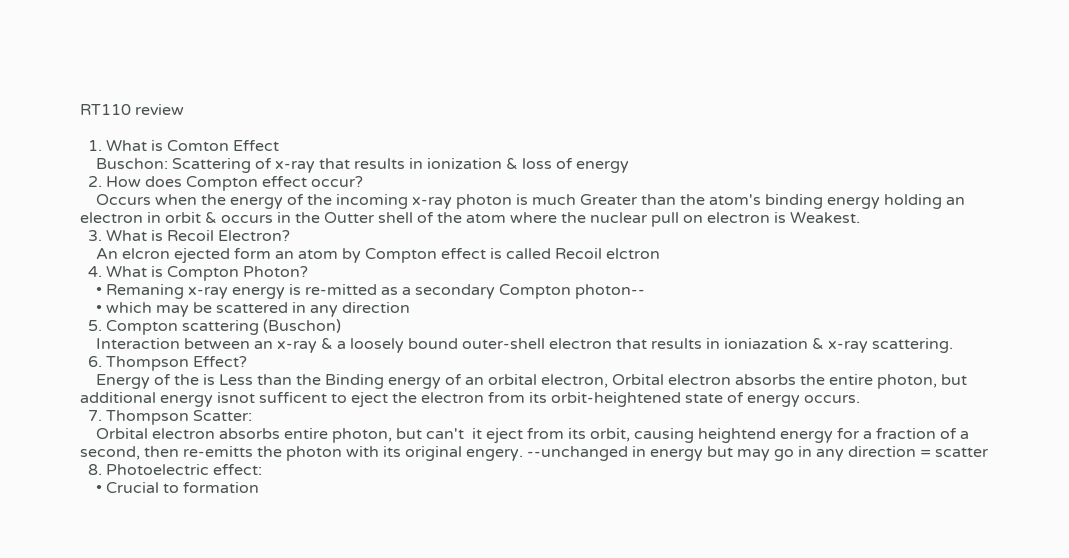RT110 review

  1. What is Comton Effect
    Buschon: Scattering of x-ray that results in ionization & loss of energy
  2. How does Compton effect occur?
    Occurs when the energy of the incoming x-ray photon is much Greater than the atom's binding energy holding an electron in orbit & occurs in the Outter shell of the atom where the nuclear pull on electron is Weakest.
  3. What is Recoil Electron?
    An elcron ejected form an atom by Compton effect is called Recoil elctron
  4. What is Compton Photon?
    • Remaning x-ray energy is re-mitted as a secondary Compton photon--
    • which may be scattered in any direction
  5. Compton scattering (Buschon)
    Interaction between an x-ray & a loosely bound outer-shell electron that results in ioniazation & x-ray scattering.
  6. Thompson Effect?
    Energy of the is Less than the Binding energy of an orbital electron, Orbital electron absorbs the entire photon, but additional energy isnot sufficent to eject the electron from its orbit-heightened state of energy occurs.
  7. Thompson Scatter:
    Orbital electron absorbs entire photon, but can't  it eject from its orbit, causing heightend energy for a fraction of a second, then re-emitts the photon with its original engery. --unchanged in energy but may go in any direction = scatter
  8. Photoelectric effect:
    • Crucial to formation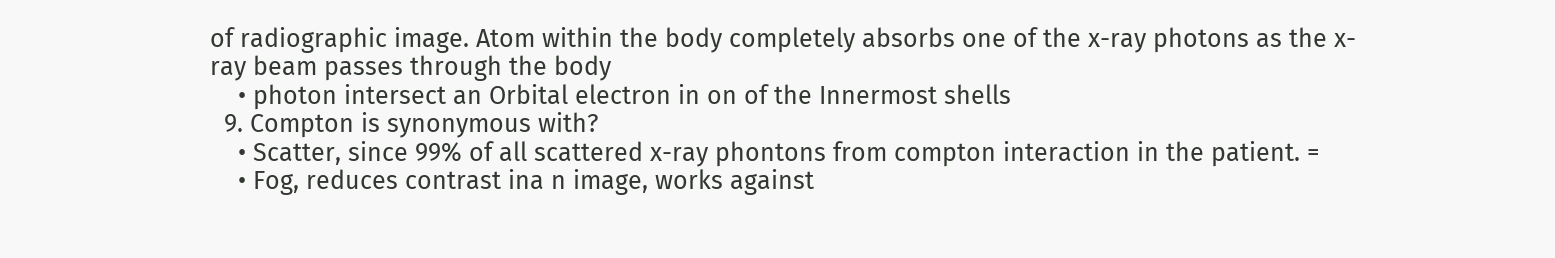of radiographic image. Atom within the body completely absorbs one of the x-ray photons as the x-ray beam passes through the body
    • photon intersect an Orbital electron in on of the Innermost shells
  9. Compton is synonymous with?
    • Scatter, since 99% of all scattered x-ray phontons from compton interaction in the patient. =
    • Fog, reduces contrast ina n image, works against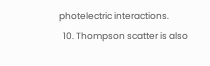photelectric interactions.
  10. Thompson scatter is also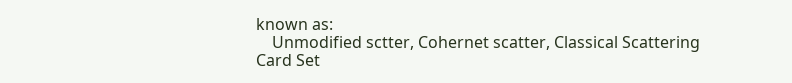known as:
    Unmodified sctter, Cohernet scatter, Classical Scattering
Card Set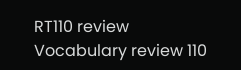RT110 review
Vocabulary review 110